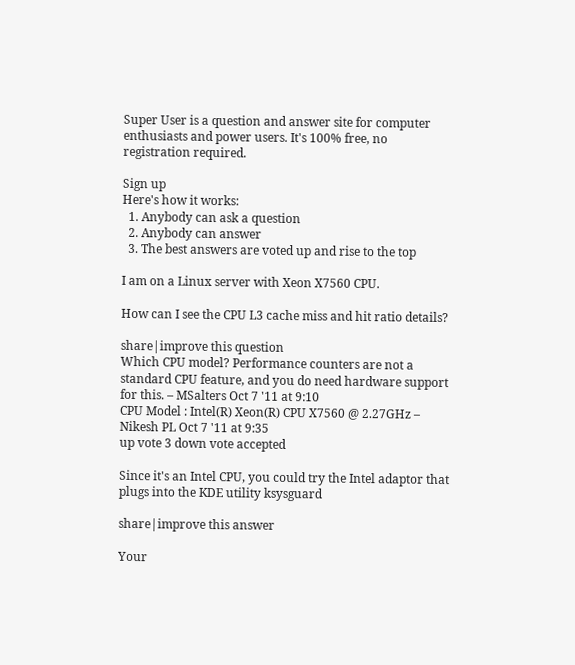Super User is a question and answer site for computer enthusiasts and power users. It's 100% free, no registration required.

Sign up
Here's how it works:
  1. Anybody can ask a question
  2. Anybody can answer
  3. The best answers are voted up and rise to the top

I am on a Linux server with Xeon X7560 CPU.

How can I see the CPU L3 cache miss and hit ratio details?

share|improve this question
Which CPU model? Performance counters are not a standard CPU feature, and you do need hardware support for this. – MSalters Oct 7 '11 at 9:10
CPU Model : Intel(R) Xeon(R) CPU X7560 @ 2.27GHz – Nikesh PL Oct 7 '11 at 9:35
up vote 3 down vote accepted

Since it's an Intel CPU, you could try the Intel adaptor that plugs into the KDE utility ksysguard

share|improve this answer

Your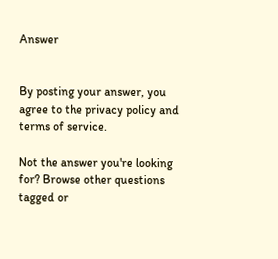Answer


By posting your answer, you agree to the privacy policy and terms of service.

Not the answer you're looking for? Browse other questions tagged or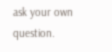ask your own question.